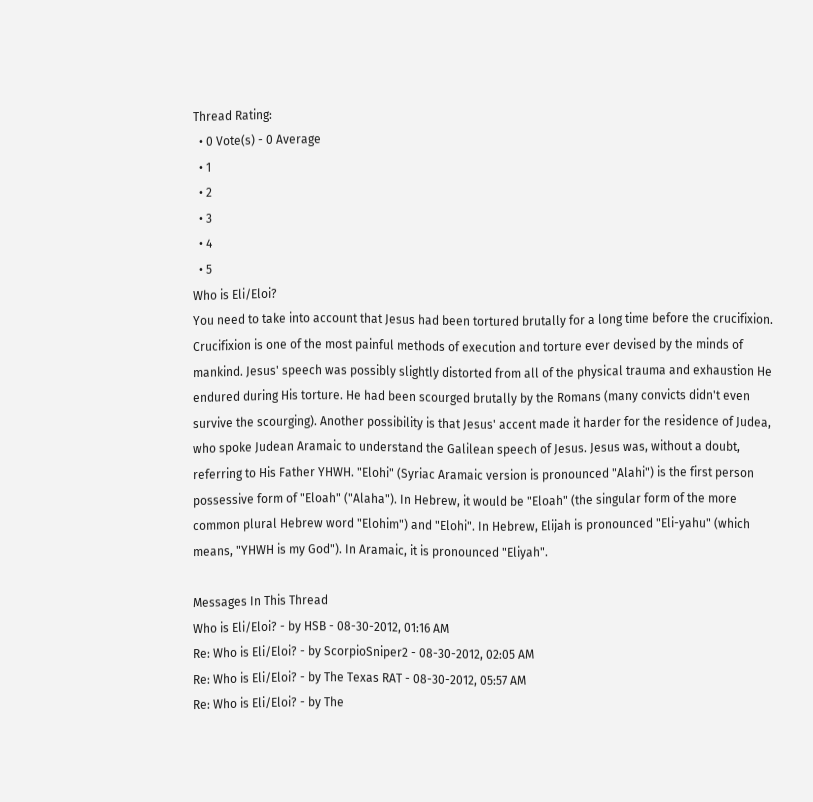Thread Rating:
  • 0 Vote(s) - 0 Average
  • 1
  • 2
  • 3
  • 4
  • 5
Who is Eli/Eloi?
You need to take into account that Jesus had been tortured brutally for a long time before the crucifixion. Crucifixion is one of the most painful methods of execution and torture ever devised by the minds of mankind. Jesus' speech was possibly slightly distorted from all of the physical trauma and exhaustion He endured during His torture. He had been scourged brutally by the Romans (many convicts didn't even survive the scourging). Another possibility is that Jesus' accent made it harder for the residence of Judea, who spoke Judean Aramaic to understand the Galilean speech of Jesus. Jesus was, without a doubt, referring to His Father YHWH. "Elohi" (Syriac Aramaic version is pronounced "Alahi") is the first person possessive form of "Eloah" ("Alaha"). In Hebrew, it would be "Eloah" (the singular form of the more common plural Hebrew word "Elohim") and "Elohi". In Hebrew, Elijah is pronounced "Eli-yahu" (which means, "YHWH is my God"). In Aramaic, it is pronounced "Eliyah".

Messages In This Thread
Who is Eli/Eloi? - by HSB - 08-30-2012, 01:16 AM
Re: Who is Eli/Eloi? - by ScorpioSniper2 - 08-30-2012, 02:05 AM
Re: Who is Eli/Eloi? - by The Texas RAT - 08-30-2012, 05:57 AM
Re: Who is Eli/Eloi? - by The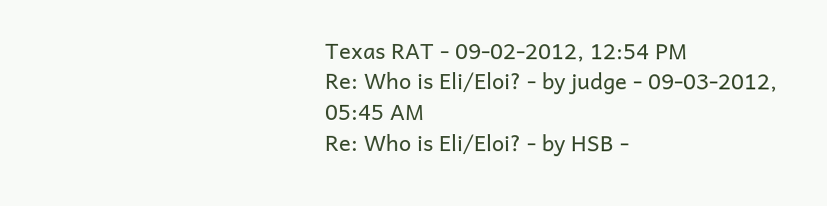Texas RAT - 09-02-2012, 12:54 PM
Re: Who is Eli/Eloi? - by judge - 09-03-2012, 05:45 AM
Re: Who is Eli/Eloi? - by HSB -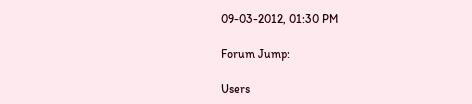09-03-2012, 01:30 PM

Forum Jump:

Users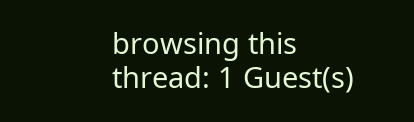browsing this thread: 1 Guest(s)